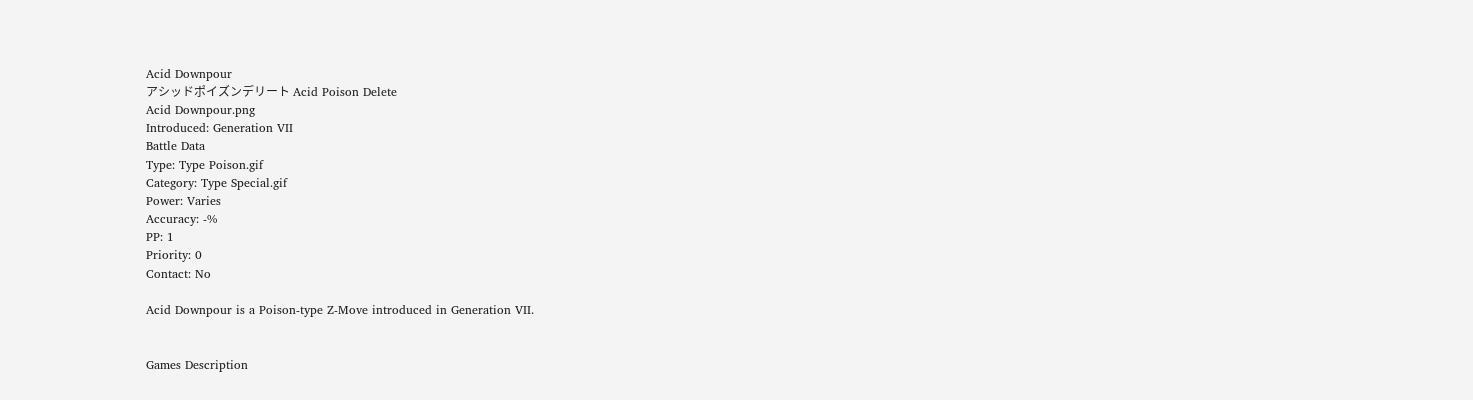Acid Downpour
アシッドポイズンデリート Acid Poison Delete
Acid Downpour.png
Introduced: Generation VII
Battle Data
Type: Type Poison.gif
Category: Type Special.gif
Power: Varies
Accuracy: -%
PP: 1
Priority: 0
Contact: No

Acid Downpour is a Poison-type Z-Move introduced in Generation VII.


Games Description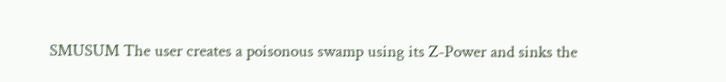SMUSUM The user creates a poisonous swamp using its Z-Power and sinks the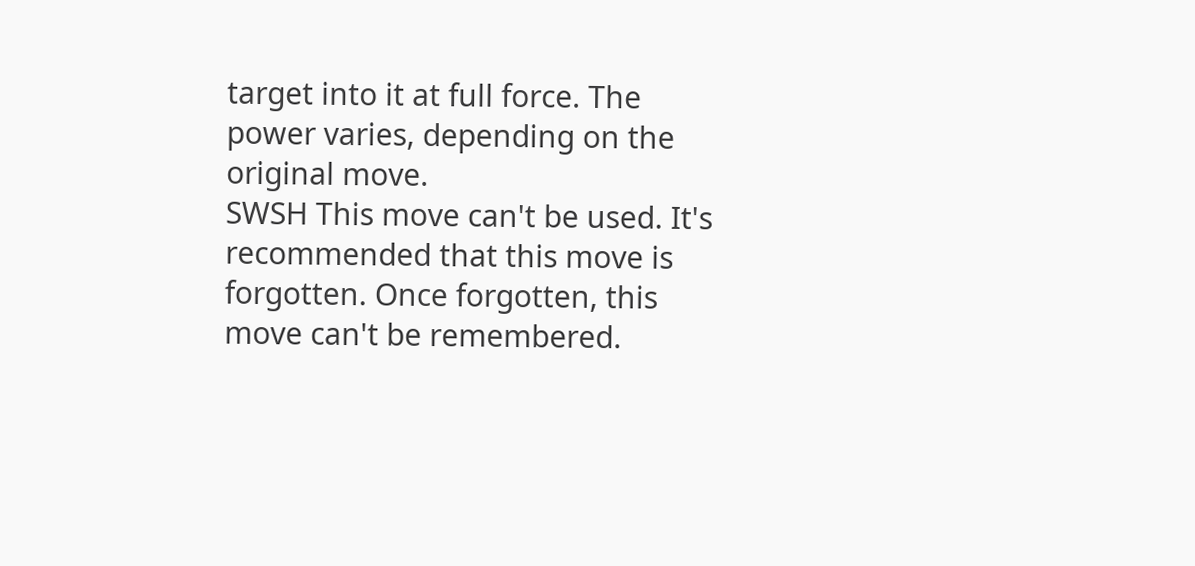target into it at full force. The power varies, depending on the original move.
SWSH This move can't be used. It's recommended that this move is forgotten. Once forgotten, this move can't be remembered.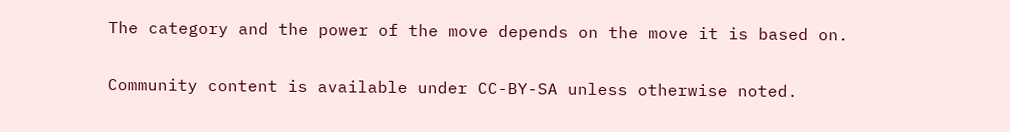The category and the power of the move depends on the move it is based on.

Community content is available under CC-BY-SA unless otherwise noted.